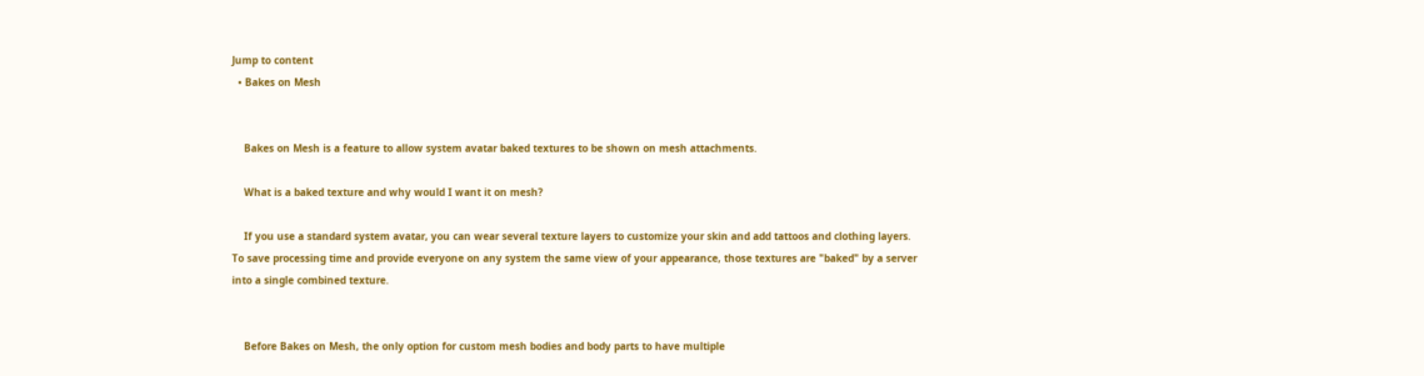Jump to content
  • Bakes on Mesh


    Bakes on Mesh is a feature to allow system avatar baked textures to be shown on mesh attachments.

    What is a baked texture and why would I want it on mesh?

    If you use a standard system avatar, you can wear several texture layers to customize your skin and add tattoos and clothing layers. To save processing time and provide everyone on any system the same view of your appearance, those textures are "baked" by a server into a single combined texture.


    Before Bakes on Mesh, the only option for custom mesh bodies and body parts to have multiple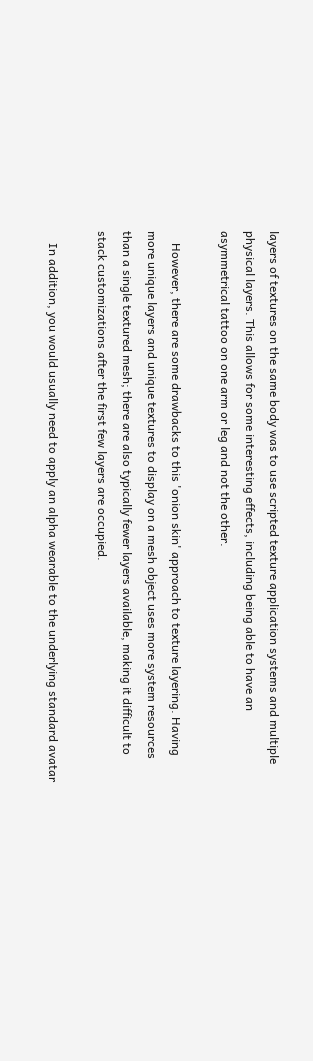layers of textures on the same body was to use scripted texture application systems and multiple physical layers. This allows for some interesting effects, including being able to have an asymmetrical tattoo on one arm or leg and not the other.

    However, there are some drawbacks to this 'onion skin' approach to texture layering. Having more unique layers and unique textures to display on a mesh object uses more system resources than a single textured mesh; there are also typically fewer layers available, making it difficult to stack customizations after the first few layers are occupied.

    In addition, you would usually need to apply an alpha wearable to the underlying standard avatar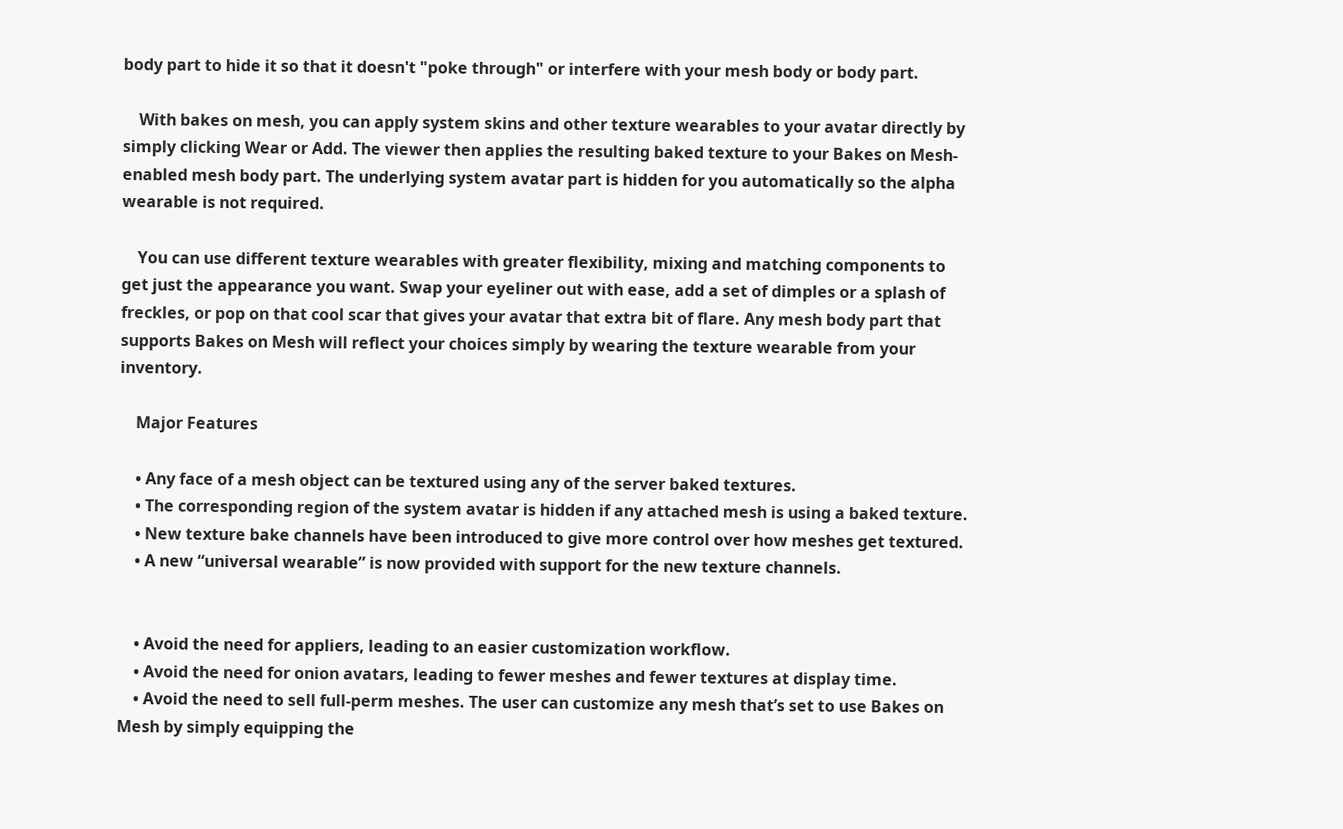body part to hide it so that it doesn't "poke through" or interfere with your mesh body or body part.

    With bakes on mesh, you can apply system skins and other texture wearables to your avatar directly by simply clicking Wear or Add. The viewer then applies the resulting baked texture to your Bakes on Mesh-enabled mesh body part. The underlying system avatar part is hidden for you automatically so the alpha wearable is not required.

    You can use different texture wearables with greater flexibility, mixing and matching components to get just the appearance you want. Swap your eyeliner out with ease, add a set of dimples or a splash of freckles, or pop on that cool scar that gives your avatar that extra bit of flare. Any mesh body part that supports Bakes on Mesh will reflect your choices simply by wearing the texture wearable from your inventory.

    Major Features

    • Any face of a mesh object can be textured using any of the server baked textures.
    • The corresponding region of the system avatar is hidden if any attached mesh is using a baked texture.
    • New texture bake channels have been introduced to give more control over how meshes get textured.
    • A new “universal wearable” is now provided with support for the new texture channels.


    • Avoid the need for appliers, leading to an easier customization workflow.
    • Avoid the need for onion avatars, leading to fewer meshes and fewer textures at display time.
    • Avoid the need to sell full-perm meshes. The user can customize any mesh that’s set to use Bakes on Mesh by simply equipping the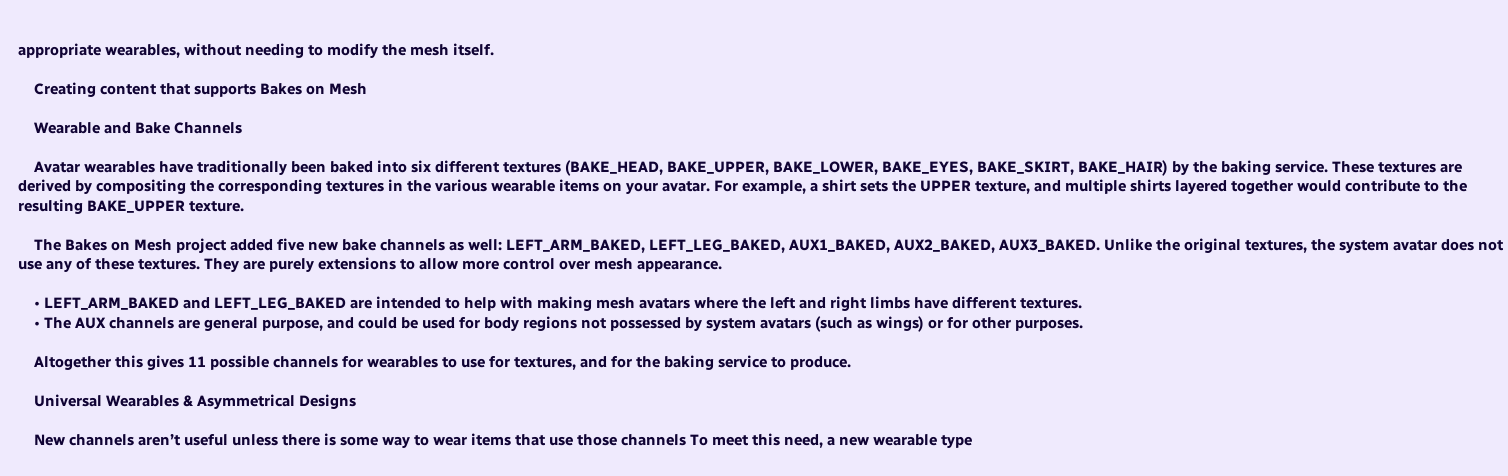appropriate wearables, without needing to modify the mesh itself.

    Creating content that supports Bakes on Mesh

    Wearable and Bake Channels

    Avatar wearables have traditionally been baked into six different textures (BAKE_HEAD, BAKE_UPPER, BAKE_LOWER, BAKE_EYES, BAKE_SKIRT, BAKE_HAIR) by the baking service. These textures are derived by compositing the corresponding textures in the various wearable items on your avatar. For example, a shirt sets the UPPER texture, and multiple shirts layered together would contribute to the resulting BAKE_UPPER texture.

    The Bakes on Mesh project added five new bake channels as well: LEFT_ARM_BAKED, LEFT_LEG_BAKED, AUX1_BAKED, AUX2_BAKED, AUX3_BAKED. Unlike the original textures, the system avatar does not use any of these textures. They are purely extensions to allow more control over mesh appearance.

    • LEFT_ARM_BAKED and LEFT_LEG_BAKED are intended to help with making mesh avatars where the left and right limbs have different textures.
    • The AUX channels are general purpose, and could be used for body regions not possessed by system avatars (such as wings) or for other purposes.

    Altogether this gives 11 possible channels for wearables to use for textures, and for the baking service to produce.

    Universal Wearables & Asymmetrical Designs

    New channels aren’t useful unless there is some way to wear items that use those channels To meet this need, a new wearable type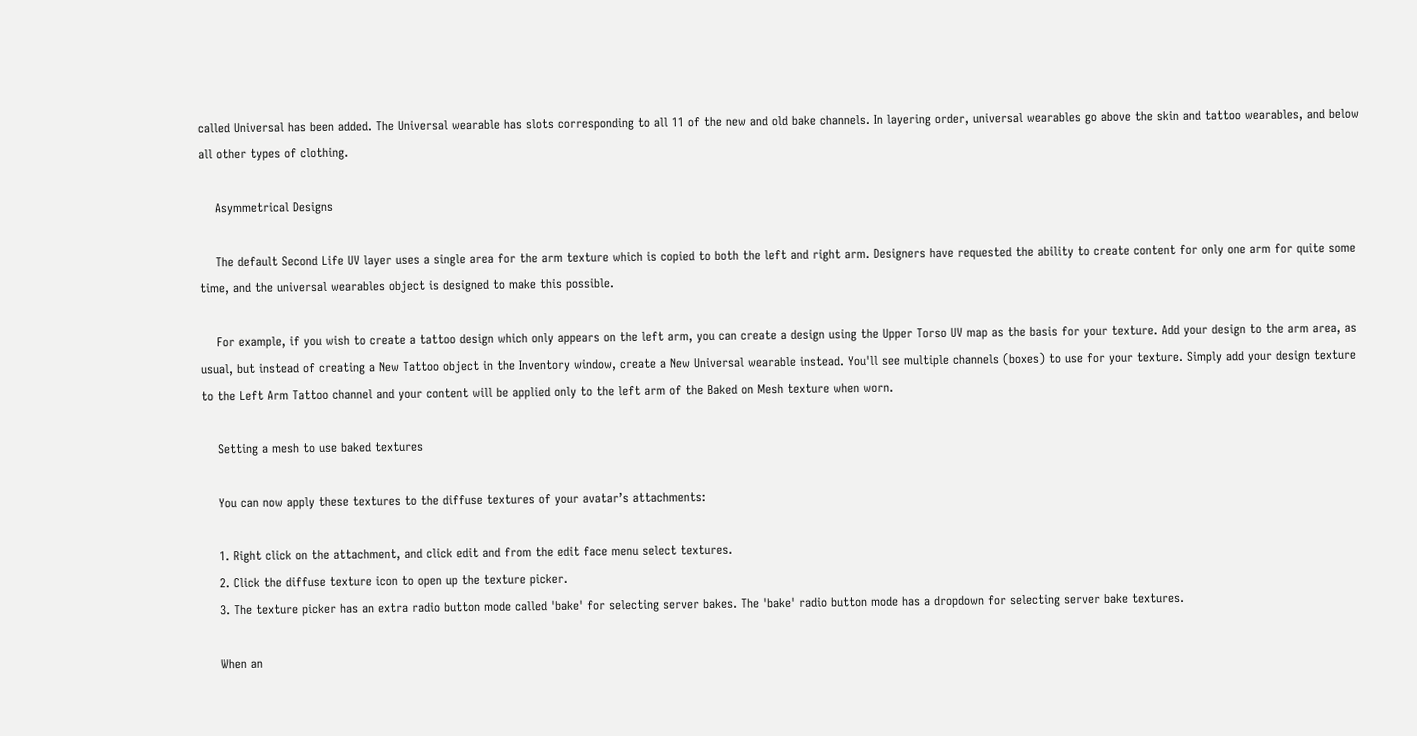called Universal has been added. The Universal wearable has slots corresponding to all 11 of the new and old bake channels. In layering order, universal wearables go above the skin and tattoo wearables, and below all other types of clothing.

    Asymmetrical Designs

    The default Second Life UV layer uses a single area for the arm texture which is copied to both the left and right arm. Designers have requested the ability to create content for only one arm for quite some time, and the universal wearables object is designed to make this possible.

    For example, if you wish to create a tattoo design which only appears on the left arm, you can create a design using the Upper Torso UV map as the basis for your texture. Add your design to the arm area, as usual, but instead of creating a New Tattoo object in the Inventory window, create a New Universal wearable instead. You'll see multiple channels (boxes) to use for your texture. Simply add your design texture to the Left Arm Tattoo channel and your content will be applied only to the left arm of the Baked on Mesh texture when worn.

    Setting a mesh to use baked textures

    You can now apply these textures to the diffuse textures of your avatar’s attachments:

    1. Right click on the attachment, and click edit and from the edit face menu select textures.
    2. Click the diffuse texture icon to open up the texture picker.
    3. The texture picker has an extra radio button mode called 'bake' for selecting server bakes. The 'bake' radio button mode has a dropdown for selecting server bake textures.

    When an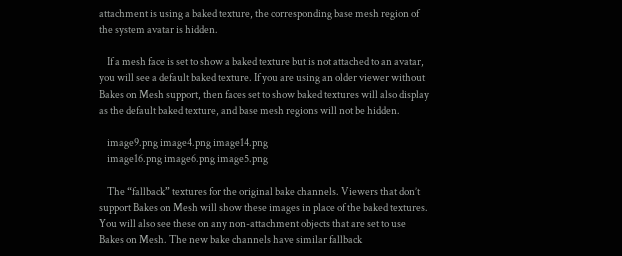attachment is using a baked texture, the corresponding base mesh region of the system avatar is hidden.

    If a mesh face is set to show a baked texture but is not attached to an avatar, you will see a default baked texture. If you are using an older viewer without Bakes on Mesh support, then faces set to show baked textures will also display as the default baked texture, and base mesh regions will not be hidden.

    image9.png image4.png image14.png
    image16.png image6.png image5.png

    The “fallback” textures for the original bake channels. Viewers that don’t support Bakes on Mesh will show these images in place of the baked textures. You will also see these on any non-attachment objects that are set to use Bakes on Mesh. The new bake channels have similar fallback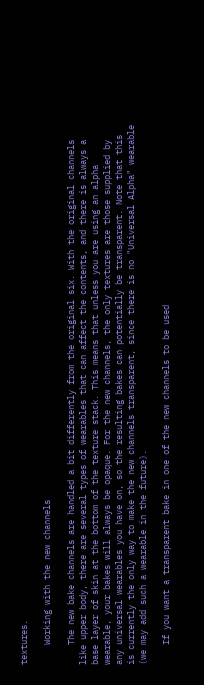textures.

    Working with the new channels

    The new bake channels are handled a bit differently from the original six. With the original channels like upper body, there are several types of wearables that can affect the contents, and there is always a base layer of skin at the bottom of the texture stack. This means that unless you are using an alpha wearable, your bakes will always be opaque. For the new channels, the only textures are those supplied by any universal wearables you have on, so the resulting bakes can potentially be transparent. Note that this is currently the only way to make the new channels transparent, since there is no "Universal Alpha" wearable (we may add such a wearable in the future).

    If you want a transparent bake in one of the new channels to be used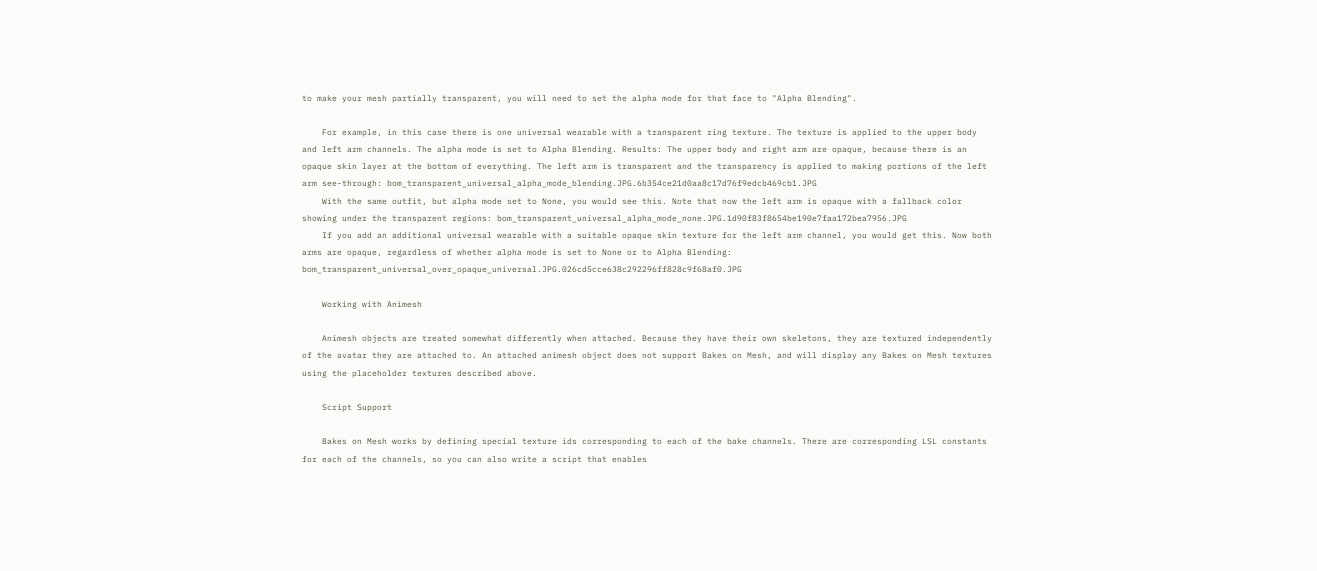to make your mesh partially transparent, you will need to set the alpha mode for that face to "Alpha Blending".

    For example, in this case there is one universal wearable with a transparent ring texture. The texture is applied to the upper body and left arm channels. The alpha mode is set to Alpha Blending. Results: The upper body and right arm are opaque, because there is an opaque skin layer at the bottom of everything. The left arm is transparent and the transparency is applied to making portions of the left arm see-through: bom_transparent_universal_alpha_mode_blending.JPG.6b354ce21d0aa8c17d76f9edcb469cb1.JPG
    With the same outfit, but alpha mode set to None, you would see this. Note that now the left arm is opaque with a fallback color showing under the transparent regions: bom_transparent_universal_alpha_mode_none.JPG.1d90f83f8654be190e7faa172bea7956.JPG
    If you add an additional universal wearable with a suitable opaque skin texture for the left arm channel, you would get this. Now both arms are opaque, regardless of whether alpha mode is set to None or to Alpha Blending: bom_transparent_universal_over_opaque_universal.JPG.026cd5cce638c292296ff828c9f68af0.JPG

    Working with Animesh

    Animesh objects are treated somewhat differently when attached. Because they have their own skeletons, they are textured independently of the avatar they are attached to. An attached animesh object does not support Bakes on Mesh, and will display any Bakes on Mesh textures using the placeholder textures described above.

    Script Support

    Bakes on Mesh works by defining special texture ids corresponding to each of the bake channels. There are corresponding LSL constants for each of the channels, so you can also write a script that enables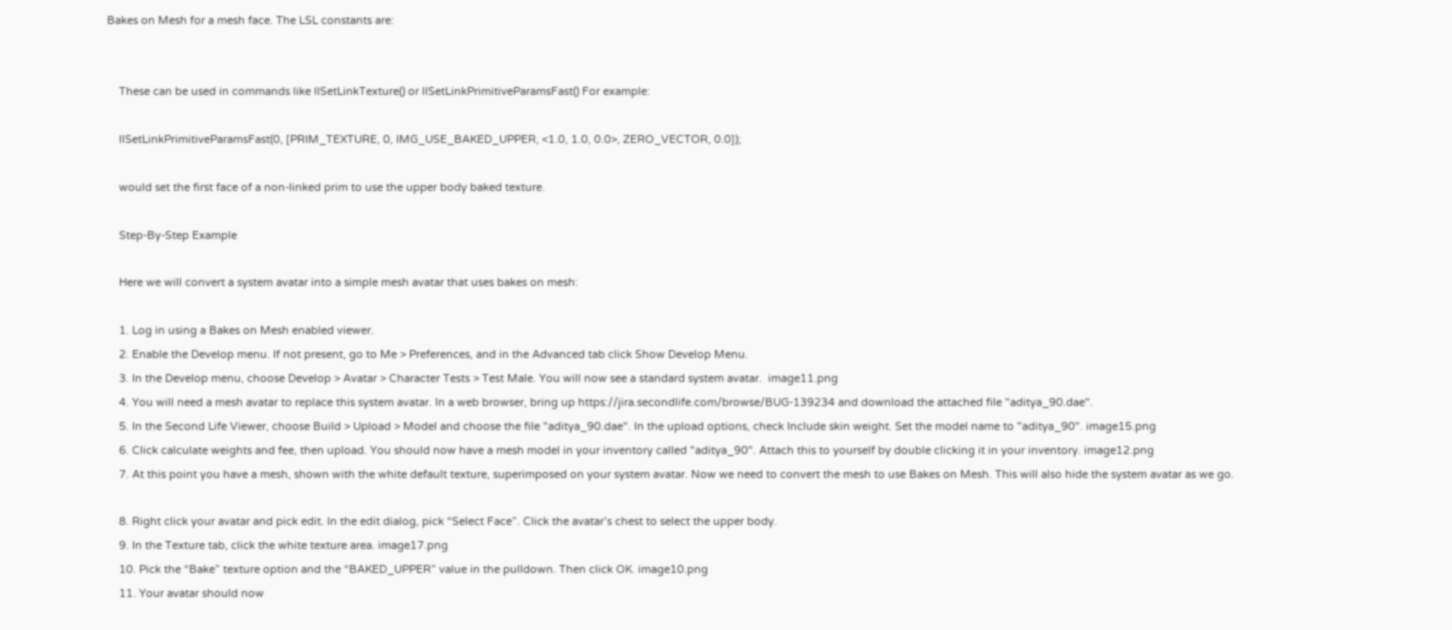Bakes on Mesh for a mesh face. The LSL constants are:


    These can be used in commands like llSetLinkTexture() or llSetLinkPrimitiveParamsFast() For example:

    llSetLinkPrimitiveParamsFast(0, [PRIM_TEXTURE, 0, IMG_USE_BAKED_UPPER, <1.0, 1.0, 0.0>, ZERO_VECTOR, 0.0]);

    would set the first face of a non-linked prim to use the upper body baked texture.

    Step-By-Step Example

    Here we will convert a system avatar into a simple mesh avatar that uses bakes on mesh:

    1. Log in using a Bakes on Mesh enabled viewer.
    2. Enable the Develop menu. If not present, go to Me > Preferences, and in the Advanced tab click Show Develop Menu.
    3. In the Develop menu, choose Develop > Avatar > Character Tests > Test Male. You will now see a standard system avatar.  image11.png
    4. You will need a mesh avatar to replace this system avatar. In a web browser, bring up https://jira.secondlife.com/browse/BUG-139234 and download the attached file "aditya_90.dae".
    5. In the Second Life Viewer, choose Build > Upload > Model and choose the file "aditya_90.dae". In the upload options, check Include skin weight. Set the model name to "aditya_90". image15.png
    6. Click calculate weights and fee, then upload. You should now have a mesh model in your inventory called "aditya_90". Attach this to yourself by double clicking it in your inventory. image12.png
    7. At this point you have a mesh, shown with the white default texture, superimposed on your system avatar. Now we need to convert the mesh to use Bakes on Mesh. This will also hide the system avatar as we go.

    8. Right click your avatar and pick edit. In the edit dialog, pick “Select Face”. Click the avatar’s chest to select the upper body.
    9. In the Texture tab, click the white texture area. image17.png
    10. Pick the “Bake” texture option and the “BAKED_UPPER” value in the pulldown. Then click OK. image10.png
    11. Your avatar should now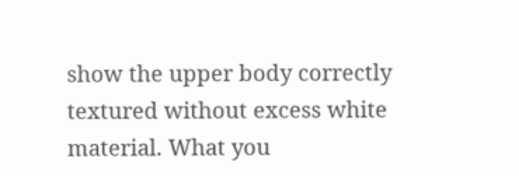show the upper body correctly textured without excess white material. What you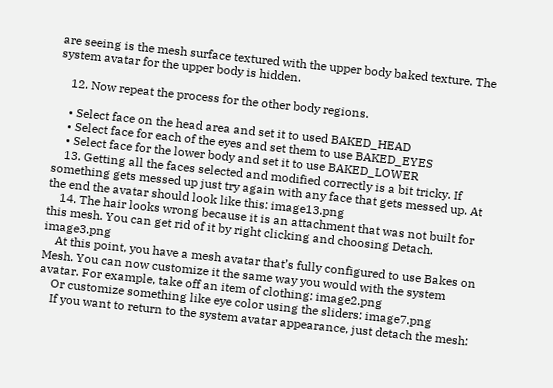are seeing is the mesh surface textured with the upper body baked texture. The system avatar for the upper body is hidden.

    12. Now repeat the process for the other body regions.

    • Select face on the head area and set it to used BAKED_HEAD
    • Select face for each of the eyes and set them to use BAKED_EYES
    • Select face for the lower body and set it to use BAKED_LOWER
    13. Getting all the faces selected and modified correctly is a bit tricky. If something gets messed up just try again with any face that gets messed up. At the end the avatar should look like this: image13.png
    14. The hair looks wrong because it is an attachment that was not built for this mesh. You can get rid of it by right clicking and choosing Detach. image3.png
    At this point, you have a mesh avatar that’s fully configured to use Bakes on Mesh. You can now customize it the same way you would with the system avatar. For example, take off an item of clothing: image2.png
    Or customize something like eye color using the sliders: image7.png
    If you want to return to the system avatar appearance, just detach the mesh: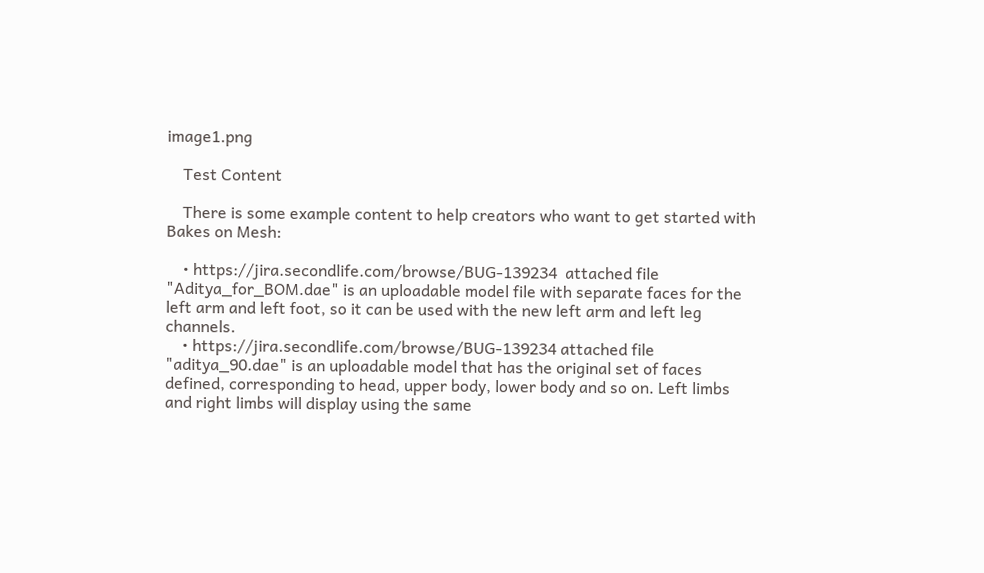image1.png

    Test Content

    There is some example content to help creators who want to get started with Bakes on Mesh:

    • https://jira.secondlife.com/browse/BUG-139234  attached file "Aditya_for_BOM.dae" is an uploadable model file with separate faces for the left arm and left foot, so it can be used with the new left arm and left leg channels.
    • https://jira.secondlife.com/browse/BUG-139234 attached file "aditya_90.dae" is an uploadable model that has the original set of faces defined, corresponding to head, upper body, lower body and so on. Left limbs and right limbs will display using the same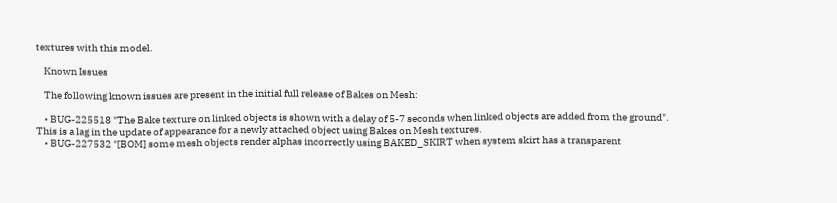textures with this model.

    Known Issues

    The following known issues are present in the initial full release of Bakes on Mesh:

    • BUG-225518 "The Bake texture on linked objects is shown with a delay of 5-7 seconds when linked objects are added from the ground". This is a lag in the update of appearance for a newly attached object using Bakes on Mesh textures.
    • BUG-227532 "[BOM] some mesh objects render alphas incorrectly using BAKED_SKIRT when system skirt has a transparent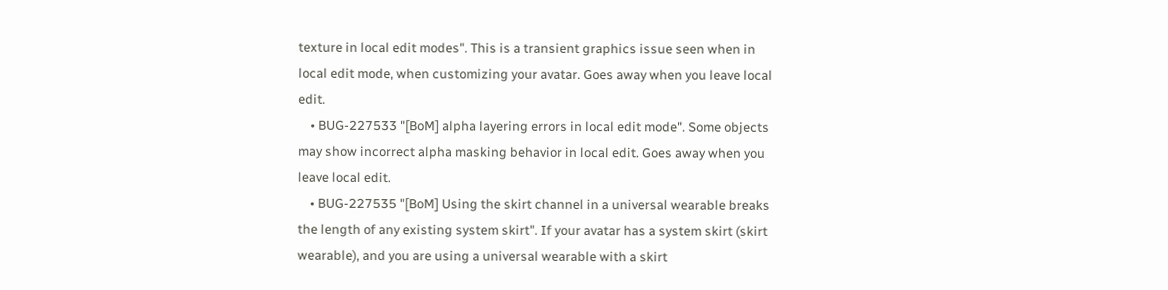texture in local edit modes". This is a transient graphics issue seen when in local edit mode, when customizing your avatar. Goes away when you leave local edit.
    • BUG-227533 "[BoM] alpha layering errors in local edit mode". Some objects may show incorrect alpha masking behavior in local edit. Goes away when you leave local edit.
    • BUG-227535 "[BoM] Using the skirt channel in a universal wearable breaks the length of any existing system skirt". If your avatar has a system skirt (skirt wearable), and you are using a universal wearable with a skirt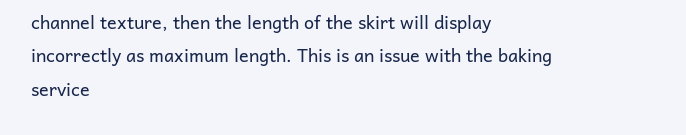channel texture, then the length of the skirt will display incorrectly as maximum length. This is an issue with the baking service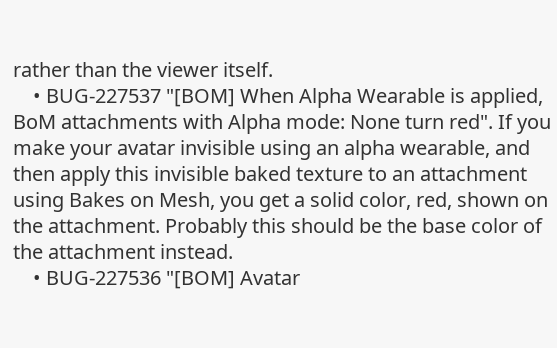rather than the viewer itself.
    • BUG-227537 "[BOM] When Alpha Wearable is applied, BoM attachments with Alpha mode: None turn red". If you make your avatar invisible using an alpha wearable, and then apply this invisible baked texture to an attachment using Bakes on Mesh, you get a solid color, red, shown on the attachment. Probably this should be the base color of the attachment instead.
    • BUG-227536 "[BOM] Avatar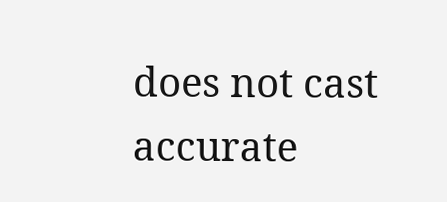does not cast accurate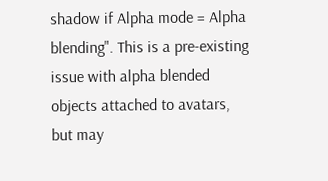shadow if Alpha mode = Alpha blending". This is a pre-existing issue with alpha blended objects attached to avatars, but may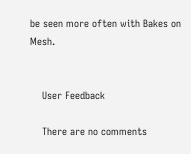be seen more often with Bakes on Mesh.


    User Feedback

    There are no comments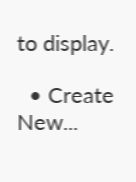to display.

  • Create New...